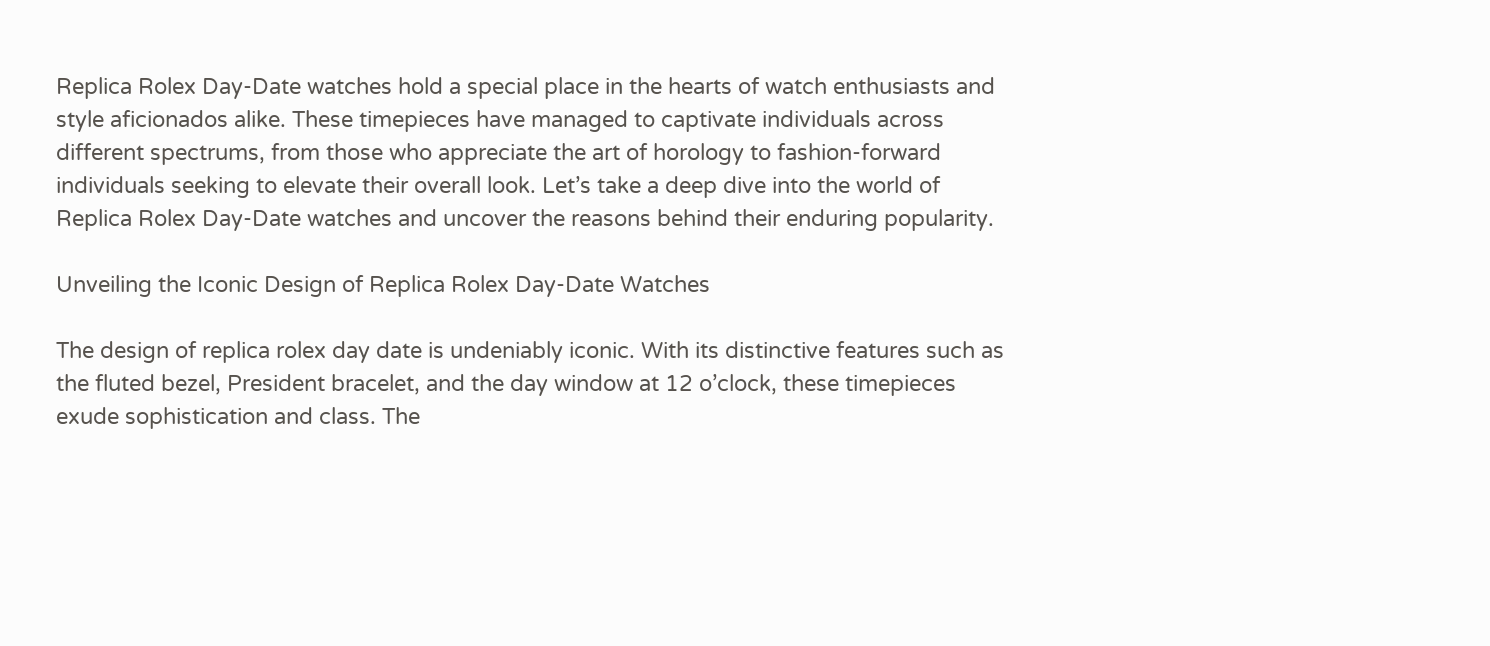Replica Rolex Day-Date watches hold a special place in the hearts of watch enthusiasts and style aficionados alike. These timepieces have managed to captivate individuals across different spectrums, from those who appreciate the art of horology to fashion-forward individuals seeking to elevate their overall look. Let’s take a deep dive into the world of Replica Rolex Day-Date watches and uncover the reasons behind their enduring popularity.

Unveiling the Iconic Design of Replica Rolex Day-Date Watches

The design of replica rolex day date is undeniably iconic. With its distinctive features such as the fluted bezel, President bracelet, and the day window at 12 o’clock, these timepieces exude sophistication and class. The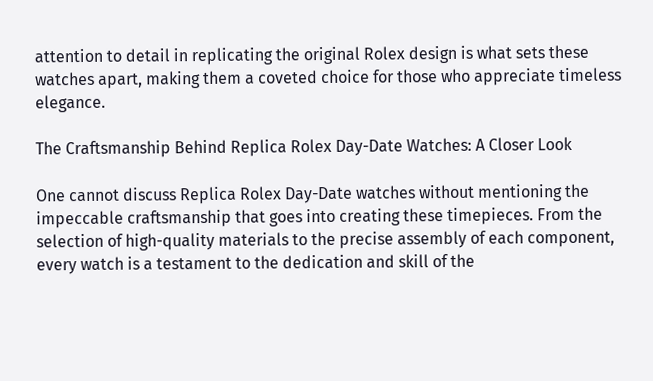attention to detail in replicating the original Rolex design is what sets these watches apart, making them a coveted choice for those who appreciate timeless elegance.

The Craftsmanship Behind Replica Rolex Day-Date Watches: A Closer Look

One cannot discuss Replica Rolex Day-Date watches without mentioning the impeccable craftsmanship that goes into creating these timepieces. From the selection of high-quality materials to the precise assembly of each component, every watch is a testament to the dedication and skill of the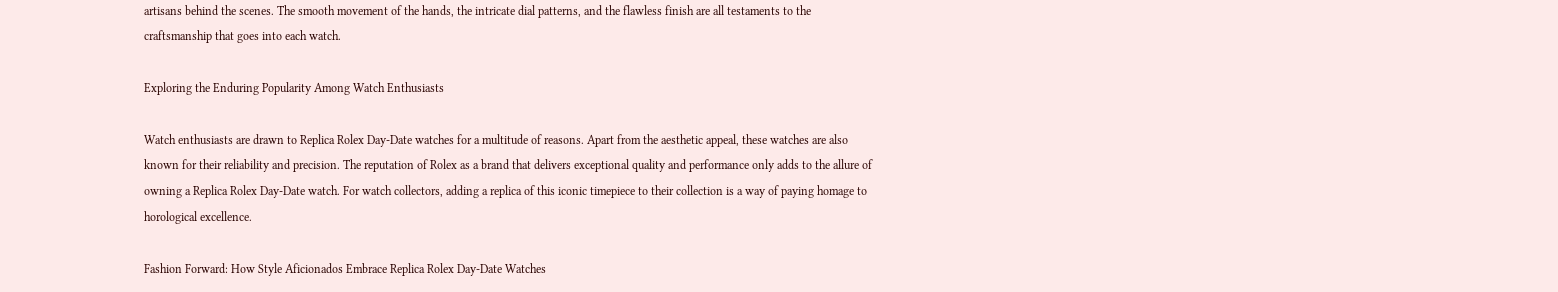artisans behind the scenes. The smooth movement of the hands, the intricate dial patterns, and the flawless finish are all testaments to the craftsmanship that goes into each watch.

Exploring the Enduring Popularity Among Watch Enthusiasts

Watch enthusiasts are drawn to Replica Rolex Day-Date watches for a multitude of reasons. Apart from the aesthetic appeal, these watches are also known for their reliability and precision. The reputation of Rolex as a brand that delivers exceptional quality and performance only adds to the allure of owning a Replica Rolex Day-Date watch. For watch collectors, adding a replica of this iconic timepiece to their collection is a way of paying homage to horological excellence.

Fashion Forward: How Style Aficionados Embrace Replica Rolex Day-Date Watches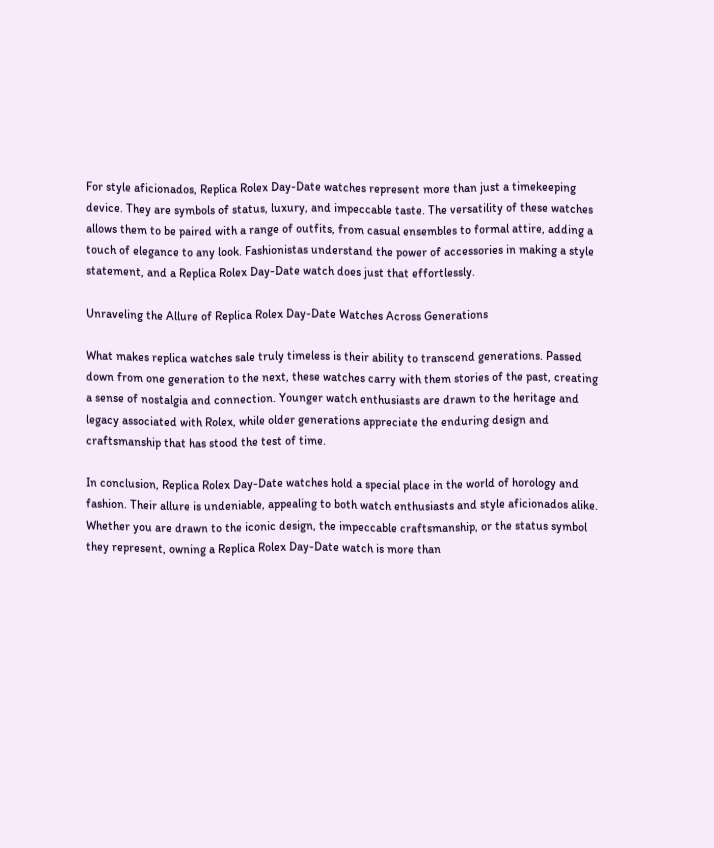For style aficionados, Replica Rolex Day-Date watches represent more than just a timekeeping device. They are symbols of status, luxury, and impeccable taste. The versatility of these watches allows them to be paired with a range of outfits, from casual ensembles to formal attire, adding a touch of elegance to any look. Fashionistas understand the power of accessories in making a style statement, and a Replica Rolex Day-Date watch does just that effortlessly.

Unraveling the Allure of Replica Rolex Day-Date Watches Across Generations

What makes replica watches sale truly timeless is their ability to transcend generations. Passed down from one generation to the next, these watches carry with them stories of the past, creating a sense of nostalgia and connection. Younger watch enthusiasts are drawn to the heritage and legacy associated with Rolex, while older generations appreciate the enduring design and craftsmanship that has stood the test of time.

In conclusion, Replica Rolex Day-Date watches hold a special place in the world of horology and fashion. Their allure is undeniable, appealing to both watch enthusiasts and style aficionados alike. Whether you are drawn to the iconic design, the impeccable craftsmanship, or the status symbol they represent, owning a Replica Rolex Day-Date watch is more than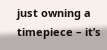just owning a timepiece – it’s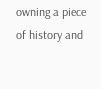owning a piece of history and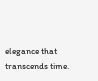elegance that transcends time.